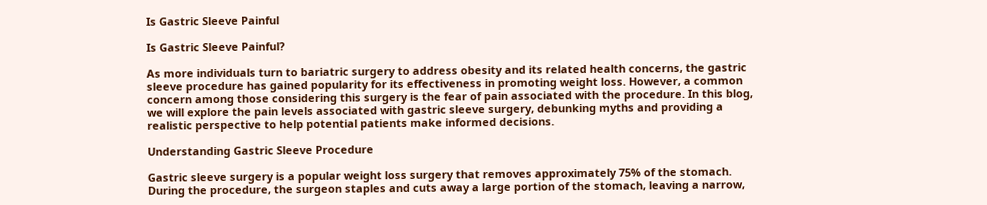Is Gastric Sleeve Painful

Is Gastric Sleeve Painful?

As more individuals turn to bariatric surgery to address obesity and its related health concerns, the gastric sleeve procedure has gained popularity for its effectiveness in promoting weight loss. However, a common concern among those considering this surgery is the fear of pain associated with the procedure. In this blog, we will explore the pain levels associated with gastric sleeve surgery, debunking myths and providing a realistic perspective to help potential patients make informed decisions.

Understanding Gastric Sleeve Procedure

Gastric sleeve surgery is a popular weight loss surgery that removes approximately 75% of the stomach. During the procedure, the surgeon staples and cuts away a large portion of the stomach, leaving a narrow,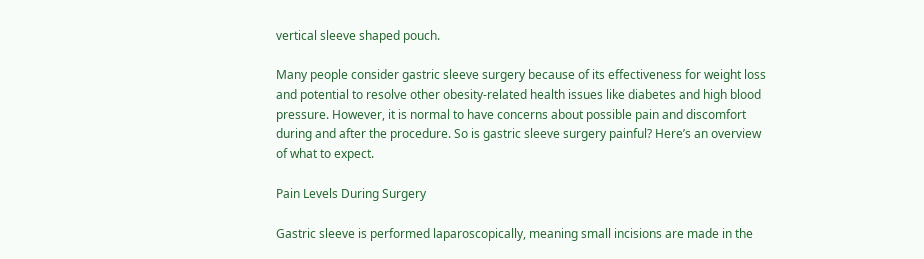vertical sleeve shaped pouch.

Many people consider gastric sleeve surgery because of its effectiveness for weight loss and potential to resolve other obesity-related health issues like diabetes and high blood pressure. However, it is normal to have concerns about possible pain and discomfort during and after the procedure. So is gastric sleeve surgery painful? Here’s an overview of what to expect.

Pain Levels During Surgery

Gastric sleeve is performed laparoscopically, meaning small incisions are made in the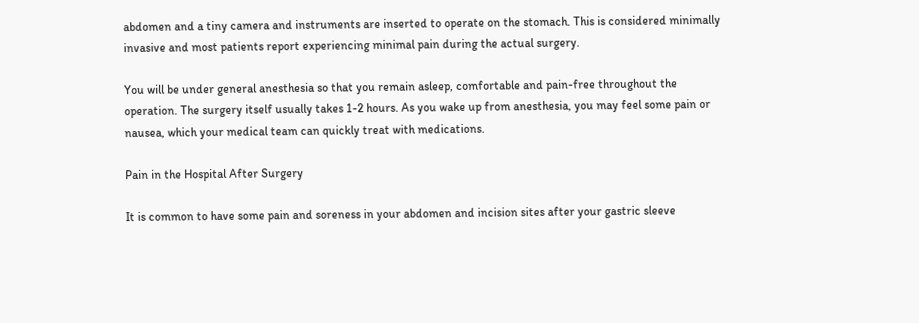abdomen and a tiny camera and instruments are inserted to operate on the stomach. This is considered minimally invasive and most patients report experiencing minimal pain during the actual surgery.

You will be under general anesthesia so that you remain asleep, comfortable and pain-free throughout the operation. The surgery itself usually takes 1-2 hours. As you wake up from anesthesia, you may feel some pain or nausea, which your medical team can quickly treat with medications.

Pain in the Hospital After Surgery

It is common to have some pain and soreness in your abdomen and incision sites after your gastric sleeve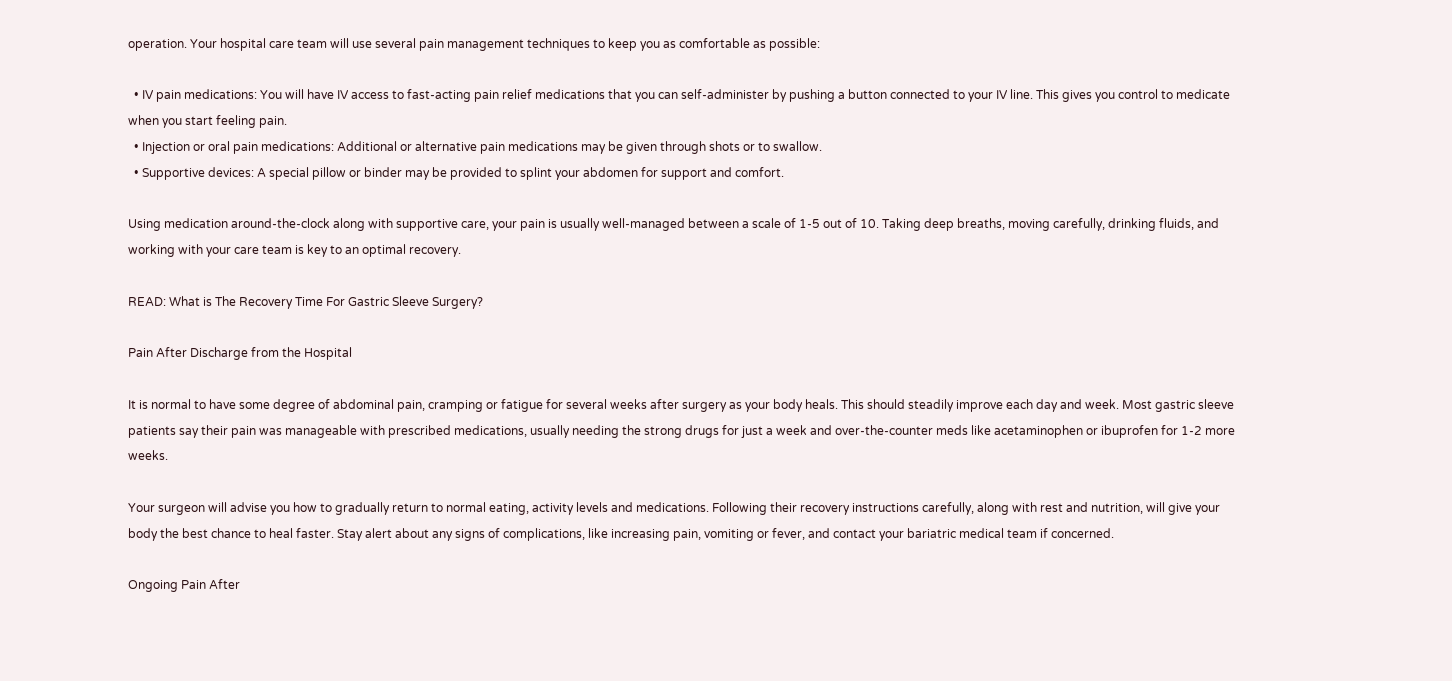operation. Your hospital care team will use several pain management techniques to keep you as comfortable as possible:

  • IV pain medications: You will have IV access to fast-acting pain relief medications that you can self-administer by pushing a button connected to your IV line. This gives you control to medicate when you start feeling pain.
  • Injection or oral pain medications: Additional or alternative pain medications may be given through shots or to swallow.
  • Supportive devices: A special pillow or binder may be provided to splint your abdomen for support and comfort.

Using medication around-the-clock along with supportive care, your pain is usually well-managed between a scale of 1-5 out of 10. Taking deep breaths, moving carefully, drinking fluids, and working with your care team is key to an optimal recovery.

READ: What is The Recovery Time For Gastric Sleeve Surgery?

Pain After Discharge from the Hospital

It is normal to have some degree of abdominal pain, cramping or fatigue for several weeks after surgery as your body heals. This should steadily improve each day and week. Most gastric sleeve patients say their pain was manageable with prescribed medications, usually needing the strong drugs for just a week and over-the-counter meds like acetaminophen or ibuprofen for 1-2 more weeks.

Your surgeon will advise you how to gradually return to normal eating, activity levels and medications. Following their recovery instructions carefully, along with rest and nutrition, will give your body the best chance to heal faster. Stay alert about any signs of complications, like increasing pain, vomiting or fever, and contact your bariatric medical team if concerned.

Ongoing Pain After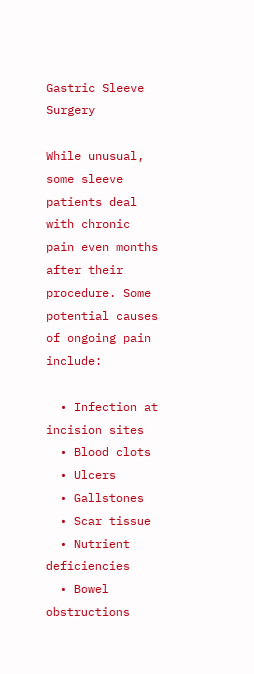Gastric Sleeve Surgery

While unusual, some sleeve patients deal with chronic pain even months after their procedure. Some potential causes of ongoing pain include:

  • Infection at incision sites
  • Blood clots
  • Ulcers
  • Gallstones
  • Scar tissue
  • Nutrient deficiencies
  • Bowel obstructions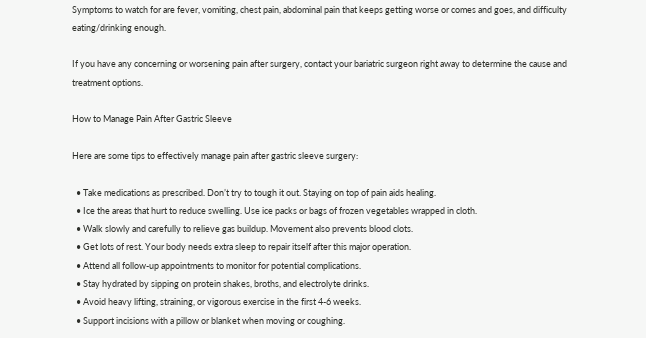Symptoms to watch for are fever, vomiting, chest pain, abdominal pain that keeps getting worse or comes and goes, and difficulty eating/drinking enough.

If you have any concerning or worsening pain after surgery, contact your bariatric surgeon right away to determine the cause and treatment options.

How to Manage Pain After Gastric Sleeve

Here are some tips to effectively manage pain after gastric sleeve surgery:

  • Take medications as prescribed. Don’t try to tough it out. Staying on top of pain aids healing.
  • Ice the areas that hurt to reduce swelling. Use ice packs or bags of frozen vegetables wrapped in cloth.
  • Walk slowly and carefully to relieve gas buildup. Movement also prevents blood clots.
  • Get lots of rest. Your body needs extra sleep to repair itself after this major operation.
  • Attend all follow-up appointments to monitor for potential complications.
  • Stay hydrated by sipping on protein shakes, broths, and electrolyte drinks.
  • Avoid heavy lifting, straining, or vigorous exercise in the first 4-6 weeks.
  • Support incisions with a pillow or blanket when moving or coughing.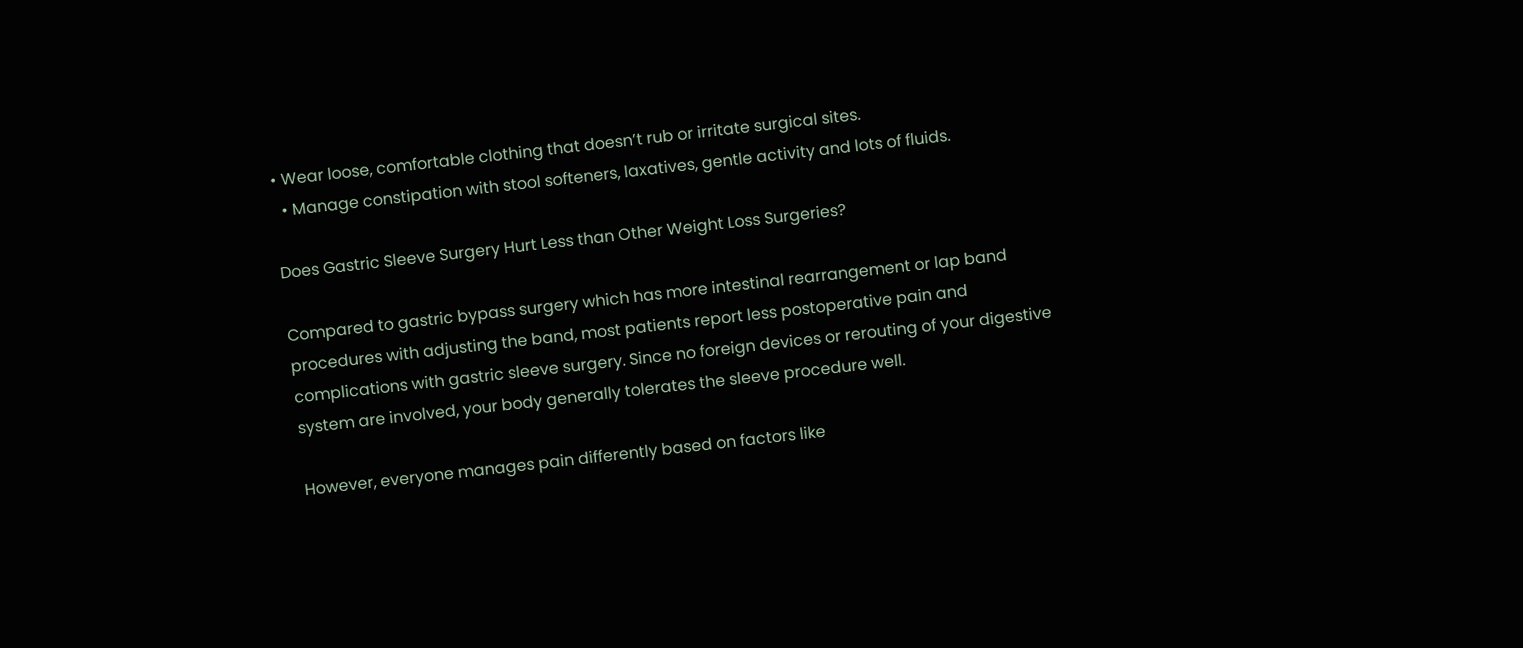• Wear loose, comfortable clothing that doesn’t rub or irritate surgical sites.
  • Manage constipation with stool softeners, laxatives, gentle activity and lots of fluids.

Does Gastric Sleeve Surgery Hurt Less than Other Weight Loss Surgeries?

Compared to gastric bypass surgery which has more intestinal rearrangement or lap band procedures with adjusting the band, most patients report less postoperative pain and complications with gastric sleeve surgery. Since no foreign devices or rerouting of your digestive system are involved, your body generally tolerates the sleeve procedure well.

However, everyone manages pain differently based on factors like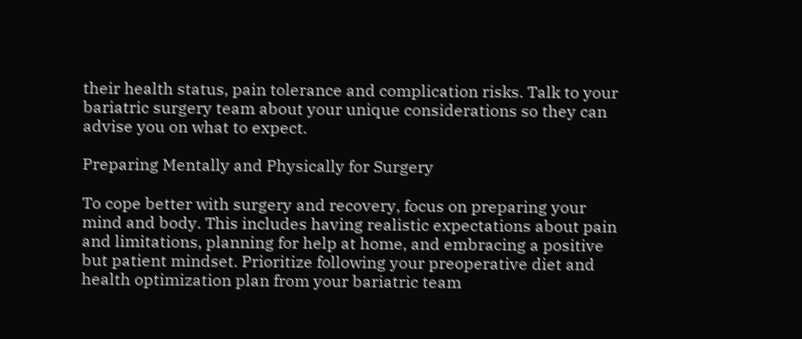their health status, pain tolerance and complication risks. Talk to your bariatric surgery team about your unique considerations so they can advise you on what to expect.

Preparing Mentally and Physically for Surgery

To cope better with surgery and recovery, focus on preparing your mind and body. This includes having realistic expectations about pain and limitations, planning for help at home, and embracing a positive but patient mindset. Prioritize following your preoperative diet and health optimization plan from your bariatric team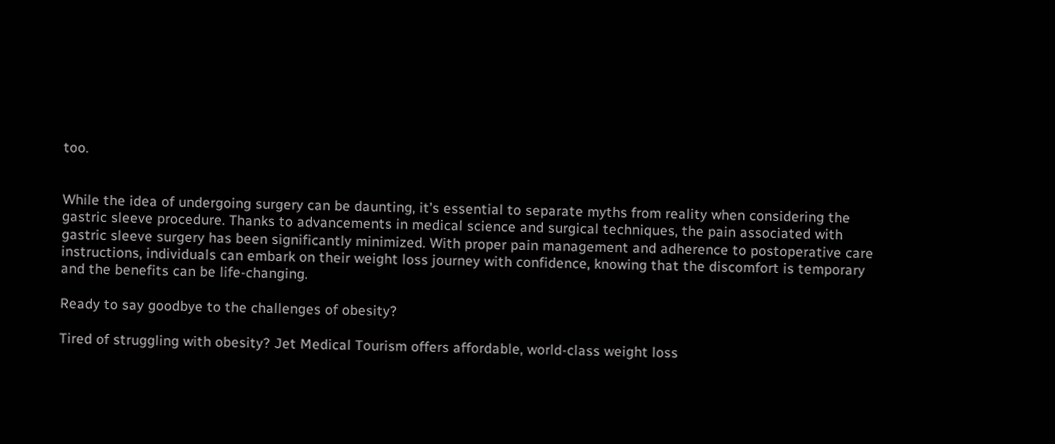too.


While the idea of undergoing surgery can be daunting, it’s essential to separate myths from reality when considering the gastric sleeve procedure. Thanks to advancements in medical science and surgical techniques, the pain associated with gastric sleeve surgery has been significantly minimized. With proper pain management and adherence to postoperative care instructions, individuals can embark on their weight loss journey with confidence, knowing that the discomfort is temporary and the benefits can be life-changing.

Ready to say goodbye to the challenges of obesity?

Tired of struggling with obesity? Jet Medical Tourism offers affordable, world-class weight loss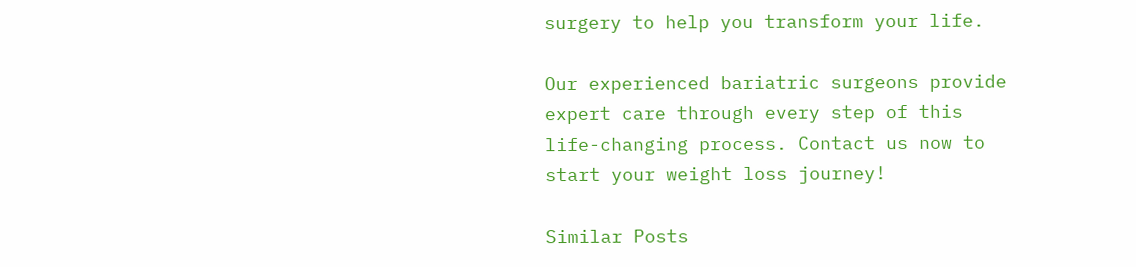surgery to help you transform your life.

Our experienced bariatric surgeons provide expert care through every step of this life-changing process. Contact us now to start your weight loss journey!

Similar Posts